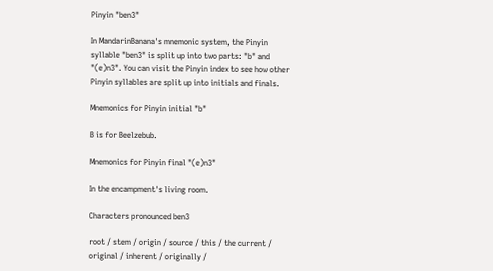Pinyin "ben3"

In MandarinBanana's mnemonic system, the Pinyin syllable "ben3" is split up into two parts: "b" and "(e)n3". You can visit the Pinyin index to see how other Pinyin syllables are split up into initials and finals.

Mnemonics for Pinyin initial "b"

B is for Beelzebub.

Mnemonics for Pinyin final "(e)n3"

In the encampment's living room.

Characters pronounced ben3

root / stem / origin / source / this / the current / original / inherent / originally /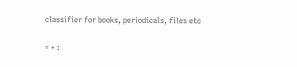classifier for books, periodicals, files etc

= + :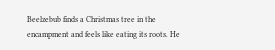Beelzebub finds a Christmas tree in the encampment and feels like eating its roots. He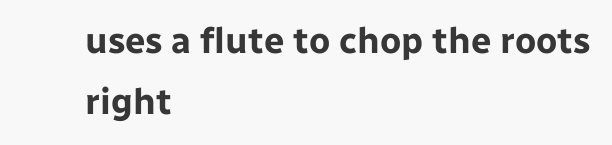uses a flute to chop the roots right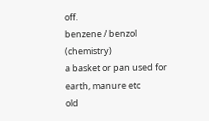off.
benzene / benzol (chemistry)
a basket or pan used for earth, manure etc
old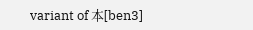variant of 本[ben3]